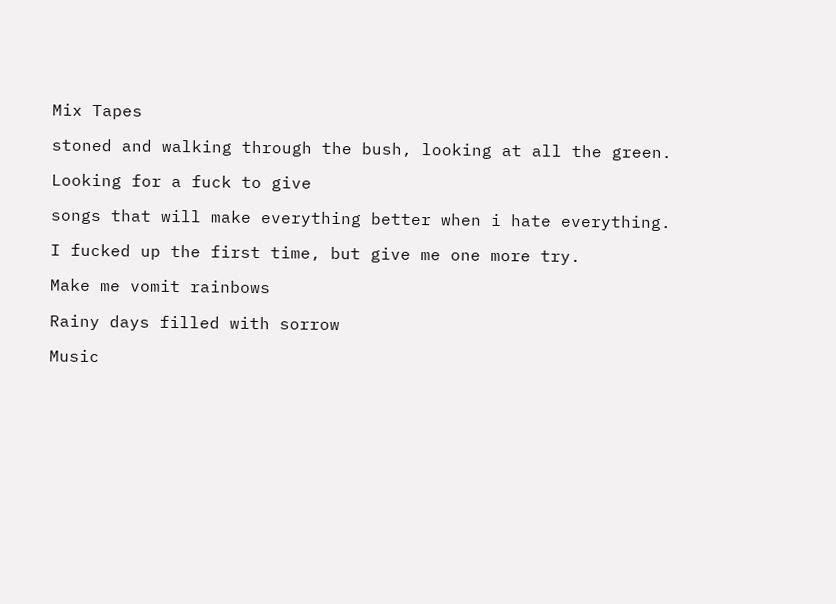Mix Tapes

stoned and walking through the bush, looking at all the green.

Looking for a fuck to give

songs that will make everything better when i hate everything.

I fucked up the first time, but give me one more try.

Make me vomit rainbows

Rainy days filled with sorrow

Music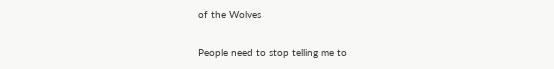of the Wolves

People need to stop telling me to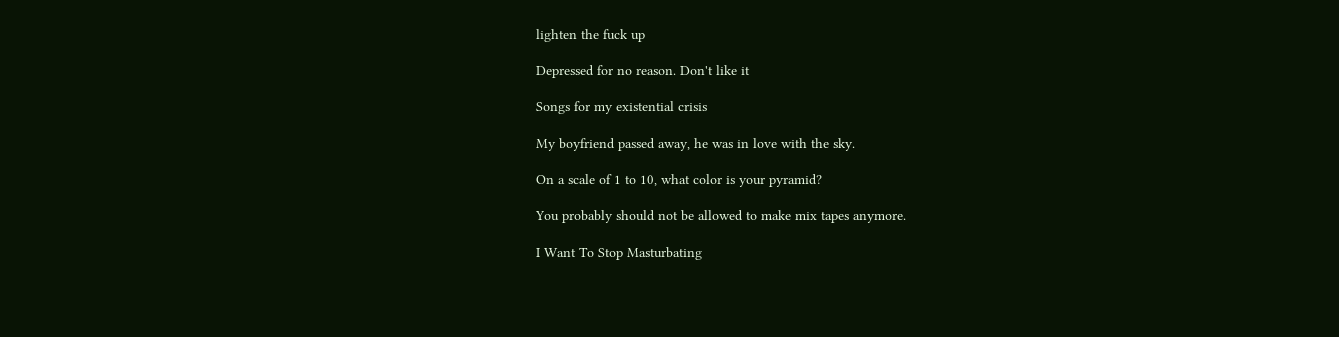lighten the fuck up

Depressed for no reason. Don't like it

Songs for my existential crisis

My boyfriend passed away, he was in love with the sky.

On a scale of 1 to 10, what color is your pyramid?

You probably should not be allowed to make mix tapes anymore.

I Want To Stop Masturbating